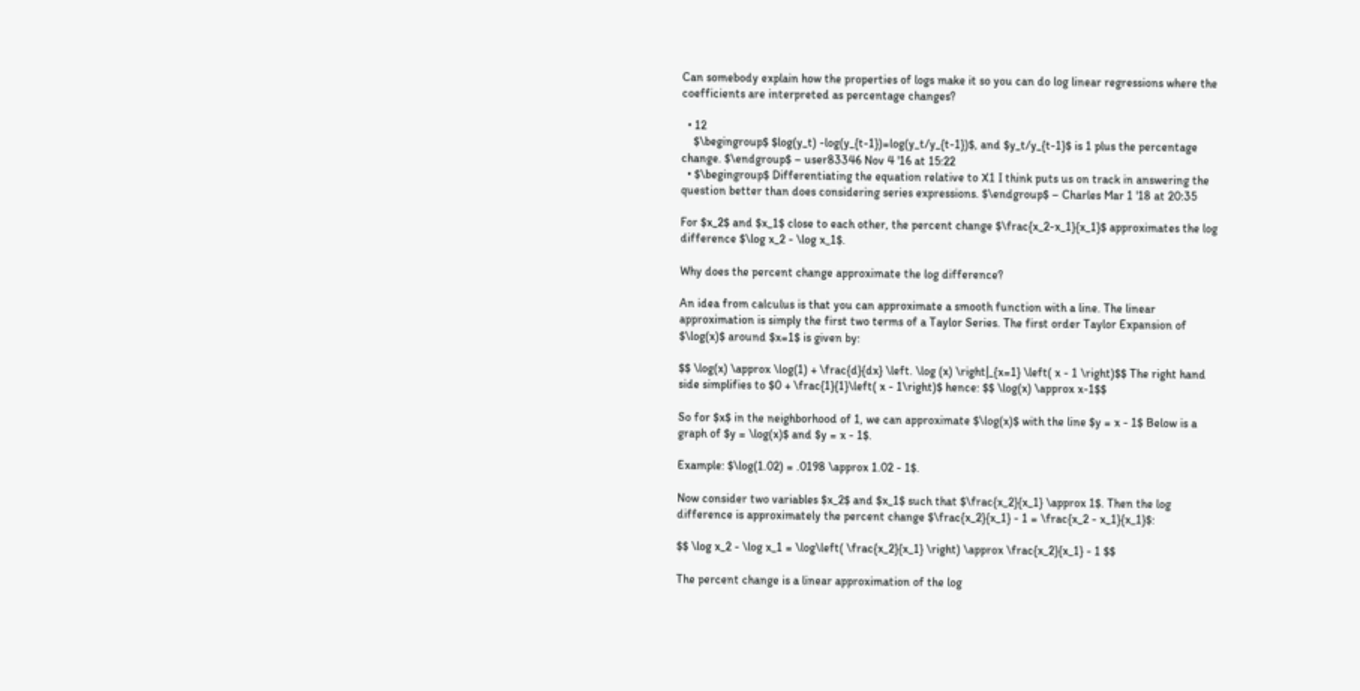Can somebody explain how the properties of logs make it so you can do log linear regressions where the coefficients are interpreted as percentage changes?

  • 12
    $\begingroup$ $log(y_t) -log(y_{t-1})=log(y_t/y_{t-1})$, and $y_t/y_{t-1}$ is 1 plus the percentage change. $\endgroup$ – user83346 Nov 4 '16 at 15:22
  • $\begingroup$ Differentiating the equation relative to X1 I think puts us on track in answering the question better than does considering series expressions. $\endgroup$ – Charles Mar 1 '18 at 20:35

For $x_2$ and $x_1$ close to each other, the percent change $\frac{x_2-x_1}{x_1}$ approximates the log difference $\log x_2 - \log x_1$.

Why does the percent change approximate the log difference?

An idea from calculus is that you can approximate a smooth function with a line. The linear approximation is simply the first two terms of a Taylor Series. The first order Taylor Expansion of $\log(x)$ around $x=1$ is given by:

$$ \log(x) \approx \log(1) + \frac{d}{dx} \left. \log (x) \right|_{x=1} \left( x - 1 \right)$$ The right hand side simplifies to $0 + \frac{1}{1}\left( x - 1\right)$ hence: $$ \log(x) \approx x-1$$

So for $x$ in the neighborhood of 1, we can approximate $\log(x)$ with the line $y = x - 1$ Below is a graph of $y = \log(x)$ and $y = x - 1$.

Example: $\log(1.02) = .0198 \approx 1.02 - 1$.

Now consider two variables $x_2$ and $x_1$ such that $\frac{x_2}{x_1} \approx 1$. Then the log difference is approximately the percent change $\frac{x_2}{x_1} - 1 = \frac{x_2 - x_1}{x_1}$:

$$ \log x_2 - \log x_1 = \log\left( \frac{x_2}{x_1} \right) \approx \frac{x_2}{x_1} - 1 $$

The percent change is a linear approximation of the log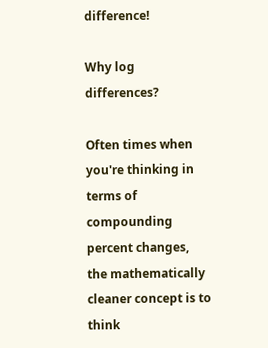difference!

Why log differences?

Often times when you're thinking in terms of compounding percent changes, the mathematically cleaner concept is to think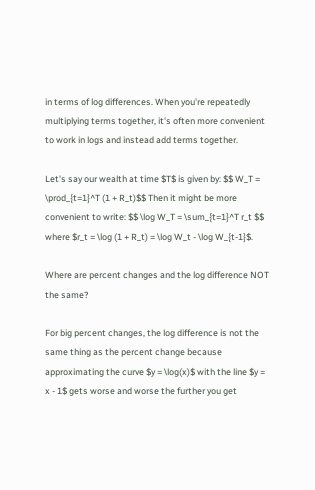in terms of log differences. When you're repeatedly multiplying terms together, it's often more convenient to work in logs and instead add terms together.

Let's say our wealth at time $T$ is given by: $$ W_T = \prod_{t=1}^T (1 + R_t)$$ Then it might be more convenient to write: $$ \log W_T = \sum_{t=1}^T r_t $$ where $r_t = \log (1 + R_t) = \log W_t - \log W_{t-1}$.

Where are percent changes and the log difference NOT the same?

For big percent changes, the log difference is not the same thing as the percent change because approximating the curve $y = \log(x)$ with the line $y = x - 1$ gets worse and worse the further you get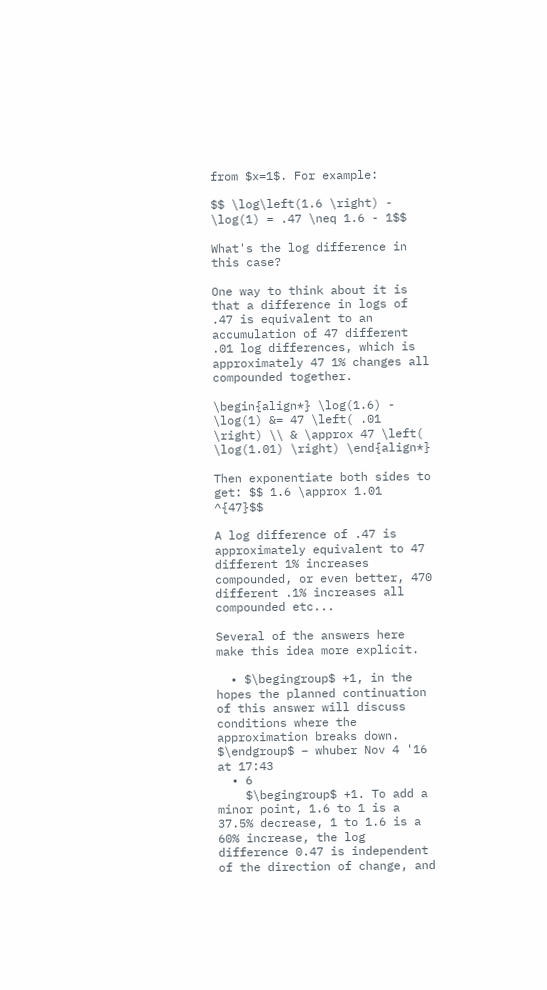from $x=1$. For example:

$$ \log\left(1.6 \right) - \log(1) = .47 \neq 1.6 - 1$$

What's the log difference in this case?

One way to think about it is that a difference in logs of .47 is equivalent to an accumulation of 47 different .01 log differences, which is approximately 47 1% changes all compounded together.

\begin{align*} \log(1.6) - \log(1) &= 47 \left( .01 \right) \\ & \approx 47 \left( \log(1.01) \right) \end{align*}

Then exponentiate both sides to get: $$ 1.6 \approx 1.01 ^{47}$$

A log difference of .47 is approximately equivalent to 47 different 1% increases compounded, or even better, 470 different .1% increases all compounded etc...

Several of the answers here make this idea more explicit.

  • $\begingroup$ +1, in the hopes the planned continuation of this answer will discuss conditions where the approximation breaks down. $\endgroup$ – whuber Nov 4 '16 at 17:43
  • 6
    $\begingroup$ +1. To add a minor point, 1.6 to 1 is a 37.5% decrease, 1 to 1.6 is a 60% increase, the log difference 0.47 is independent of the direction of change, and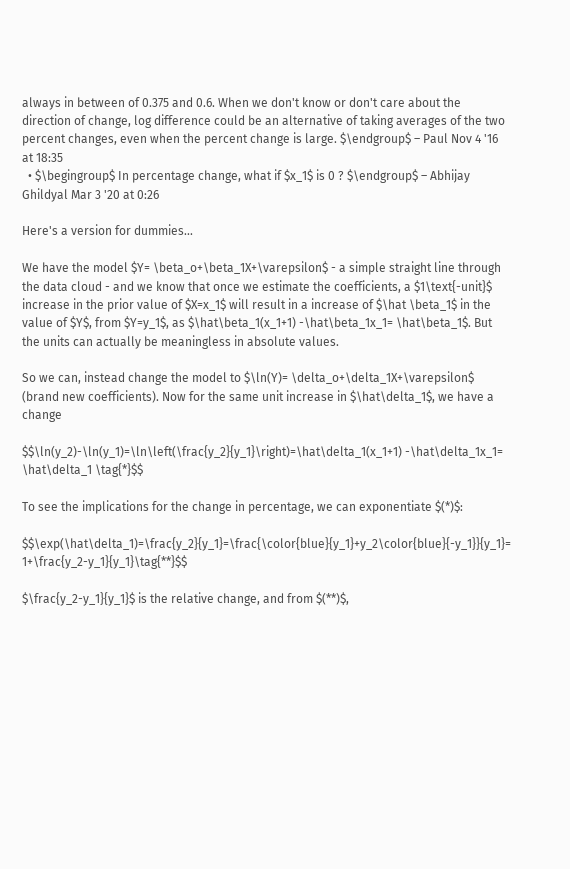always in between of 0.375 and 0.6. When we don't know or don't care about the direction of change, log difference could be an alternative of taking averages of the two percent changes, even when the percent change is large. $\endgroup$ – Paul Nov 4 '16 at 18:35
  • $\begingroup$ In percentage change, what if $x_1$ is 0 ? $\endgroup$ – Abhijay Ghildyal Mar 3 '20 at 0:26

Here's a version for dummies...

We have the model $Y= \beta_o+\beta_1X+\varepsilon$ - a simple straight line through the data cloud - and we know that once we estimate the coefficients, a $1\text{-unit}$ increase in the prior value of $X=x_1$ will result in a increase of $\hat \beta_1$ in the value of $Y$, from $Y=y_1$, as $\hat\beta_1(x_1+1) -\hat\beta_1x_1= \hat\beta_1$. But the units can actually be meaningless in absolute values.

So we can, instead change the model to $\ln(Y)= \delta_o+\delta_1X+\varepsilon$ (brand new coefficients). Now for the same unit increase in $\hat\delta_1$, we have a change

$$\ln(y_2)-\ln(y_1)=\ln\left(\frac{y_2}{y_1}\right)=\hat\delta_1(x_1+1) -\hat\delta_1x_1= \hat\delta_1 \tag{*}$$

To see the implications for the change in percentage, we can exponentiate $(*)$:

$$\exp(\hat\delta_1)=\frac{y_2}{y_1}=\frac{\color{blue}{y_1}+y_2\color{blue}{-y_1}}{y_1}= 1+\frac{y_2-y_1}{y_1}\tag{**}$$

$\frac{y_2-y_1}{y_1}$ is the relative change, and from $(**)$,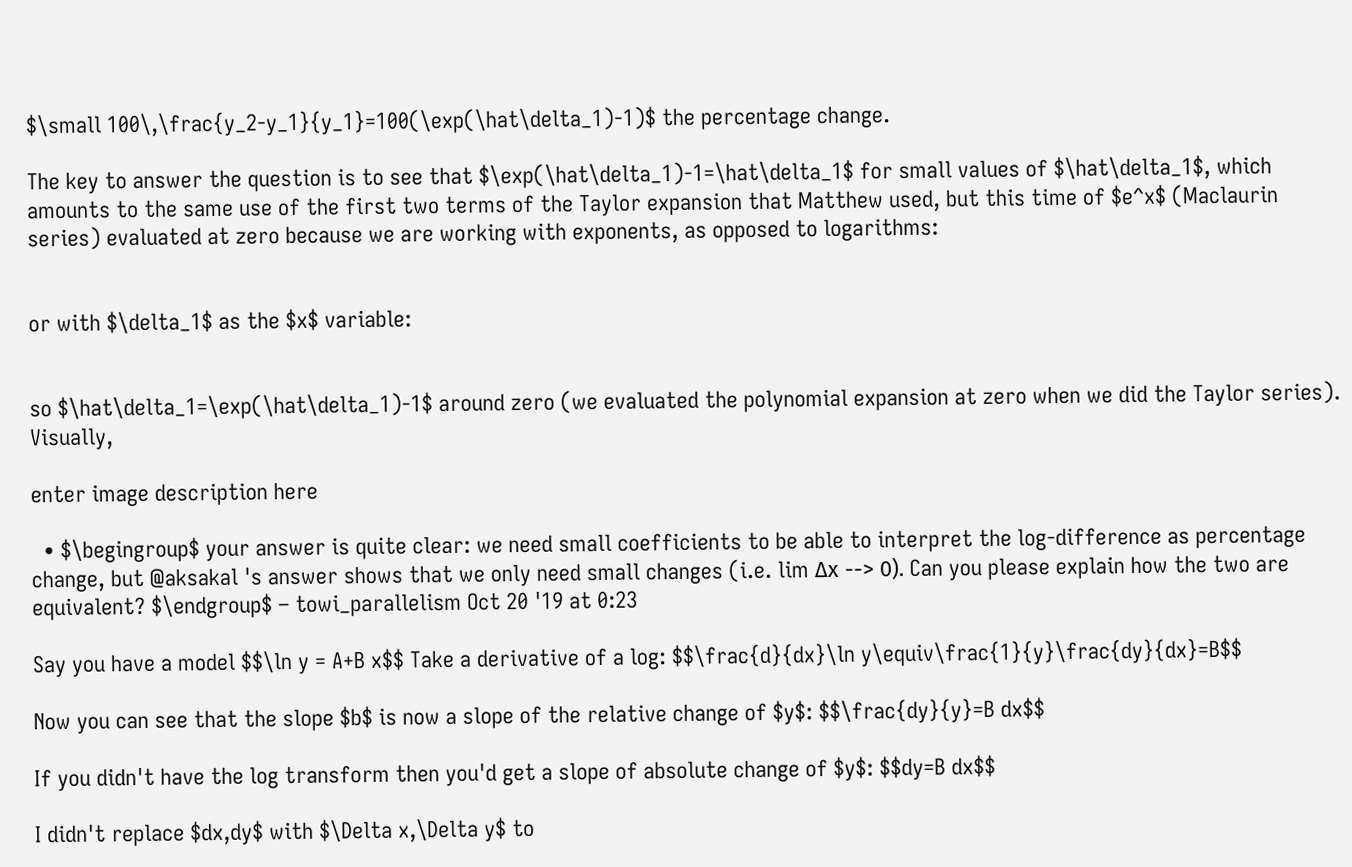$\small 100\,\frac{y_2-y_1}{y_1}=100(\exp(\hat\delta_1)-1)$ the percentage change.

The key to answer the question is to see that $\exp(\hat\delta_1)-1=\hat\delta_1$ for small values of $\hat\delta_1$, which amounts to the same use of the first two terms of the Taylor expansion that Matthew used, but this time of $e^x$ (Maclaurin series) evaluated at zero because we are working with exponents, as opposed to logarithms:


or with $\delta_1$ as the $x$ variable:


so $\hat\delta_1=\exp(\hat\delta_1)-1$ around zero (we evaluated the polynomial expansion at zero when we did the Taylor series). Visually,

enter image description here

  • $\begingroup$ your answer is quite clear: we need small coefficients to be able to interpret the log-difference as percentage change, but @aksakal 's answer shows that we only need small changes (i.e. lim Δx --> 0). Can you please explain how the two are equivalent? $\endgroup$ – towi_parallelism Oct 20 '19 at 0:23

Say you have a model $$\ln y = A+B x$$ Take a derivative of a log: $$\frac{d}{dx}\ln y\equiv\frac{1}{y}\frac{dy}{dx}=B$$

Now you can see that the slope $b$ is now a slope of the relative change of $y$: $$\frac{dy}{y}=B dx$$

If you didn't have the log transform then you'd get a slope of absolute change of $y$: $$dy=B dx$$

I didn't replace $dx,dy$ with $\Delta x,\Delta y$ to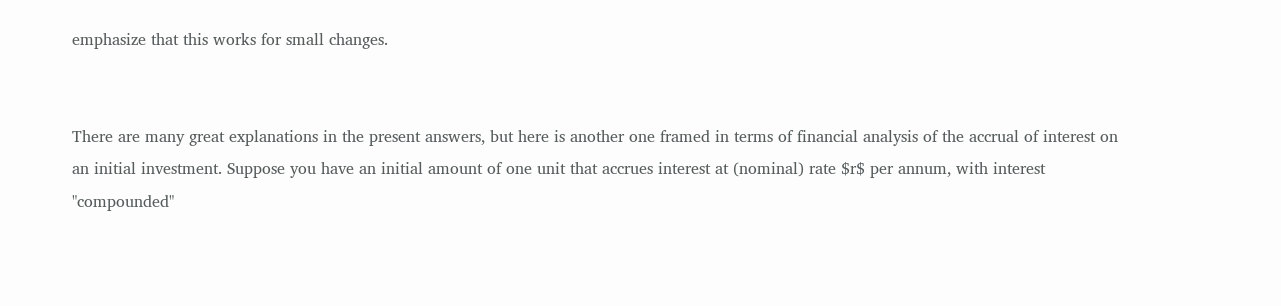emphasize that this works for small changes.


There are many great explanations in the present answers, but here is another one framed in terms of financial analysis of the accrual of interest on an initial investment. Suppose you have an initial amount of one unit that accrues interest at (nominal) rate $r$ per annum, with interest "compounded"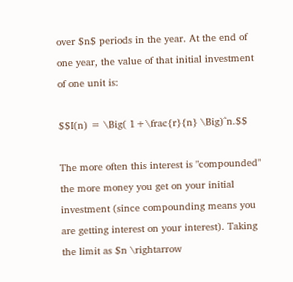over $n$ periods in the year. At the end of one year, the value of that initial investment of one unit is:

$$I(n) = \Big( 1+\frac{r}{n} \Big)^n.$$

The more often this interest is "compounded" the more money you get on your initial investment (since compounding means you are getting interest on your interest). Taking the limit as $n \rightarrow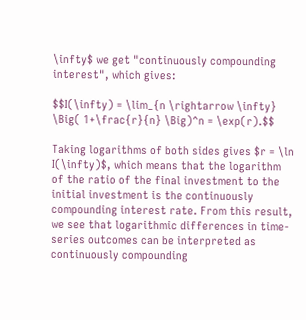\infty$ we get "continuously compounding interest", which gives:

$$I(\infty) = \lim_{n \rightarrow \infty} \Big( 1+\frac{r}{n} \Big)^n = \exp(r).$$

Taking logarithms of both sides gives $r = \ln I(\infty)$, which means that the logarithm of the ratio of the final investment to the initial investment is the continuously compounding interest rate. From this result, we see that logarithmic differences in time-series outcomes can be interpreted as continuously compounding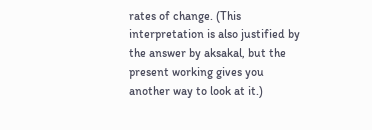rates of change. (This interpretation is also justified by the answer by aksakal, but the present working gives you another way to look at it.)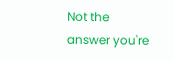Not the answer you're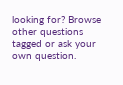looking for? Browse other questions tagged or ask your own question.